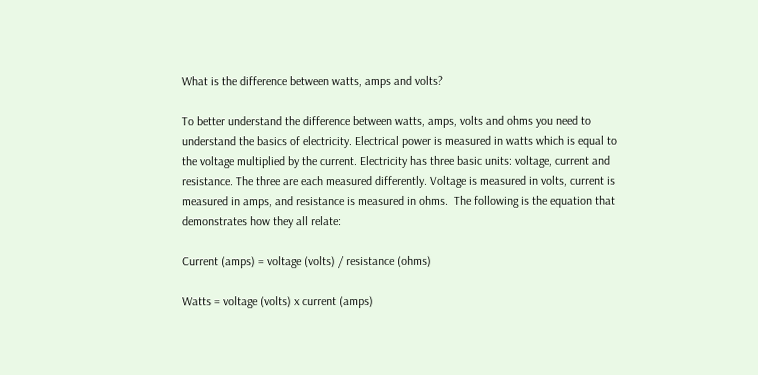What is the difference between watts, amps and volts?

To better understand the difference between watts, amps, volts and ohms you need to understand the basics of electricity. Electrical power is measured in watts which is equal to the voltage multiplied by the current. Electricity has three basic units: voltage, current and resistance. The three are each measured differently. Voltage is measured in volts, current is measured in amps, and resistance is measured in ohms.  The following is the equation that demonstrates how they all relate:

Current (amps) = voltage (volts) / resistance (ohms)

Watts = voltage (volts) x current (amps)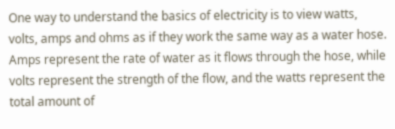One way to understand the basics of electricity is to view watts, volts, amps and ohms as if they work the same way as a water hose. Amps represent the rate of water as it flows through the hose, while volts represent the strength of the flow, and the watts represent the total amount of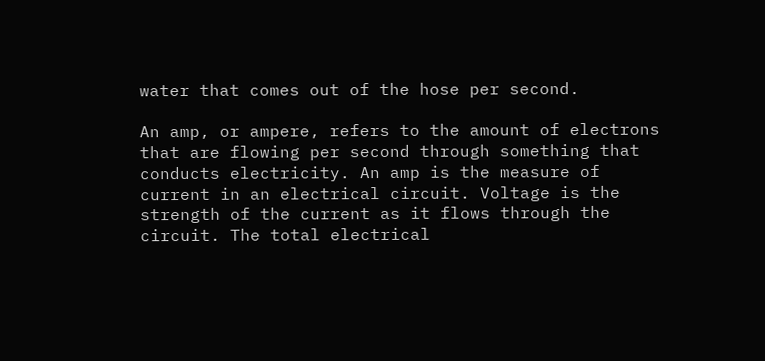water that comes out of the hose per second.

An amp, or ampere, refers to the amount of electrons that are flowing per second through something that conducts electricity. An amp is the measure of current in an electrical circuit. Voltage is the strength of the current as it flows through the circuit. The total electrical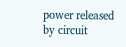power released by circuit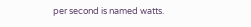per second is named watts.